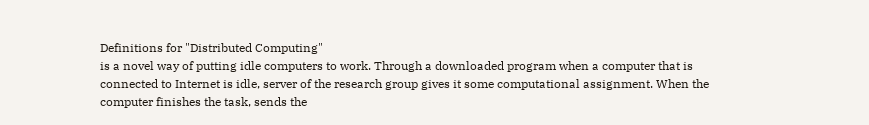Definitions for "Distributed Computing"
is a novel way of putting idle computers to work. Through a downloaded program when a computer that is connected to Internet is idle, server of the research group gives it some computational assignment. When the computer finishes the task, sends the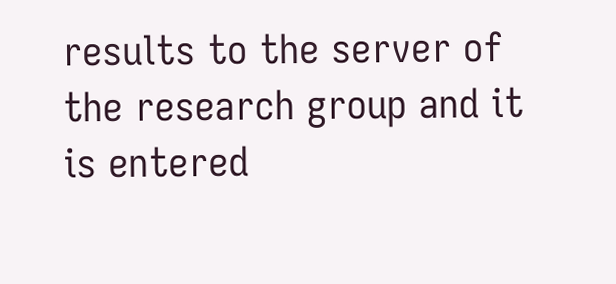results to the server of the research group and it is entered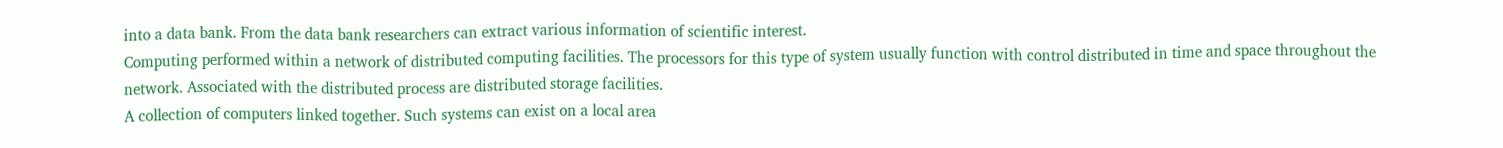into a data bank. From the data bank researchers can extract various information of scientific interest.
Computing performed within a network of distributed computing facilities. The processors for this type of system usually function with control distributed in time and space throughout the network. Associated with the distributed process are distributed storage facilities.
A collection of computers linked together. Such systems can exist on a local area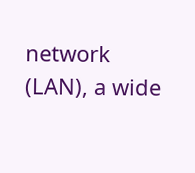network (LAN), a wide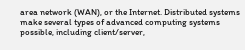area network (WAN), or the Internet. Distributed systems make several types of advanced computing systems possible, including client/server,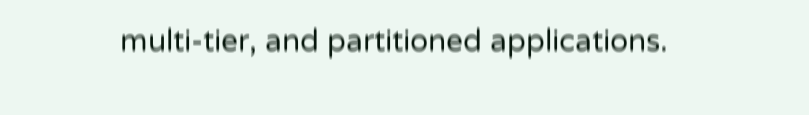multi-tier, and partitioned applications.